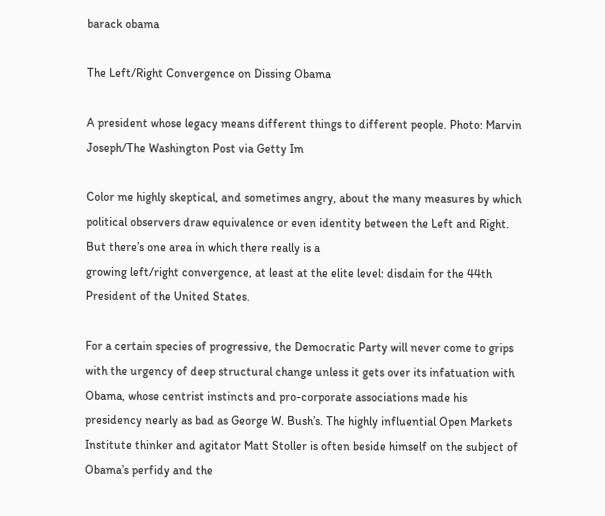barack obama

The Left/Right Convergence on Dissing Obama

A president whose legacy means different things to different people. Photo: Marvin Joseph/The Washington Post via Getty Im

Color me highly skeptical, and sometimes angry, about the many measures by which political observers draw equivalence or even identity between the Left and Right. But there’s one area in which there really is a
growing left/right convergence, at least at the elite level: disdain for the 44th President of the United States.

For a certain species of progressive, the Democratic Party will never come to grips with the urgency of deep structural change unless it gets over its infatuation with Obama, whose centrist instincts and pro-corporate associations made his presidency nearly as bad as George W. Bush’s. The highly influential Open Markets Institute thinker and agitator Matt Stoller is often beside himself on the subject of Obama’s perfidy and the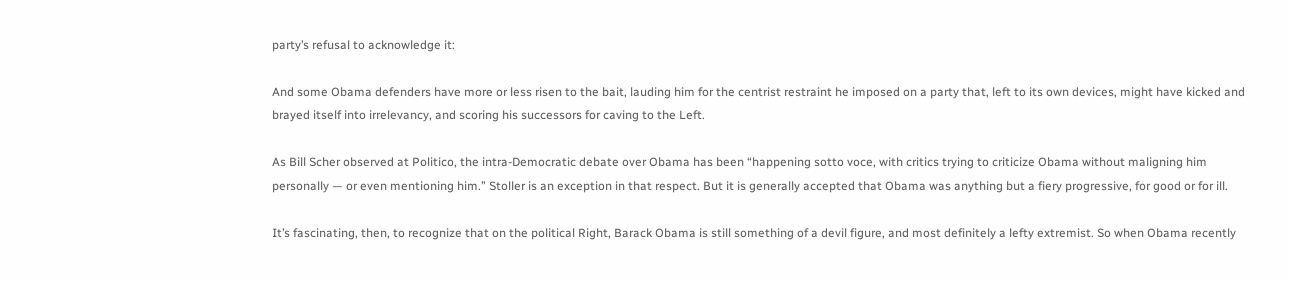party’s refusal to acknowledge it:

And some Obama defenders have more or less risen to the bait, lauding him for the centrist restraint he imposed on a party that, left to its own devices, might have kicked and brayed itself into irrelevancy, and scoring his successors for caving to the Left.

As Bill Scher observed at Politico, the intra-Democratic debate over Obama has been “happening sotto voce, with critics trying to criticize Obama without maligning him personally — or even mentioning him.” Stoller is an exception in that respect. But it is generally accepted that Obama was anything but a fiery progressive, for good or for ill.

It’s fascinating, then, to recognize that on the political Right, Barack Obama is still something of a devil figure, and most definitely a lefty extremist. So when Obama recently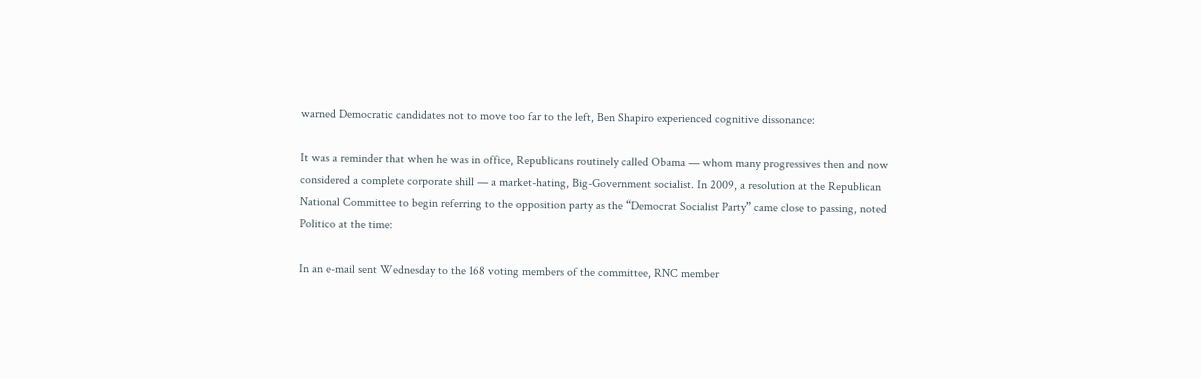warned Democratic candidates not to move too far to the left, Ben Shapiro experienced cognitive dissonance:

It was a reminder that when he was in office, Republicans routinely called Obama — whom many progressives then and now considered a complete corporate shill — a market-hating, Big-Government socialist. In 2009, a resolution at the Republican National Committee to begin referring to the opposition party as the “Democrat Socialist Party” came close to passing, noted Politico at the time:

In an e-mail sent Wednesday to the 168 voting members of the committee, RNC member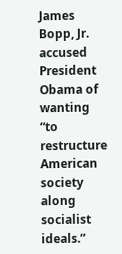James Bopp, Jr. accused President Obama of wanting “to restructure American society along socialist ideals.”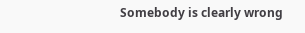Somebody is clearly wrong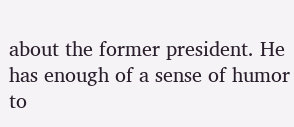about the former president. He has enough of a sense of humor to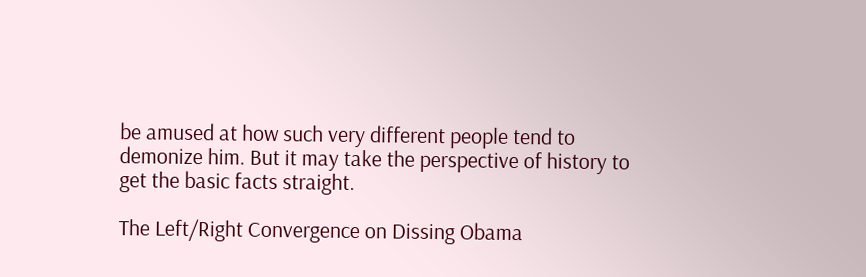be amused at how such very different people tend to demonize him. But it may take the perspective of history to get the basic facts straight.

The Left/Right Convergence on Dissing Obama